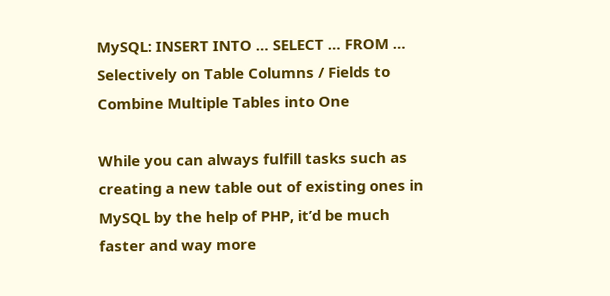MySQL: INSERT INTO … SELECT … FROM … Selectively on Table Columns / Fields to Combine Multiple Tables into One

While you can always fulfill tasks such as creating a new table out of existing ones in MySQL by the help of PHP, it’d be much faster and way more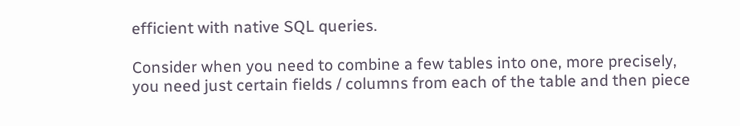efficient with native SQL queries.

Consider when you need to combine a few tables into one, more precisely, you need just certain fields / columns from each of the table and then piece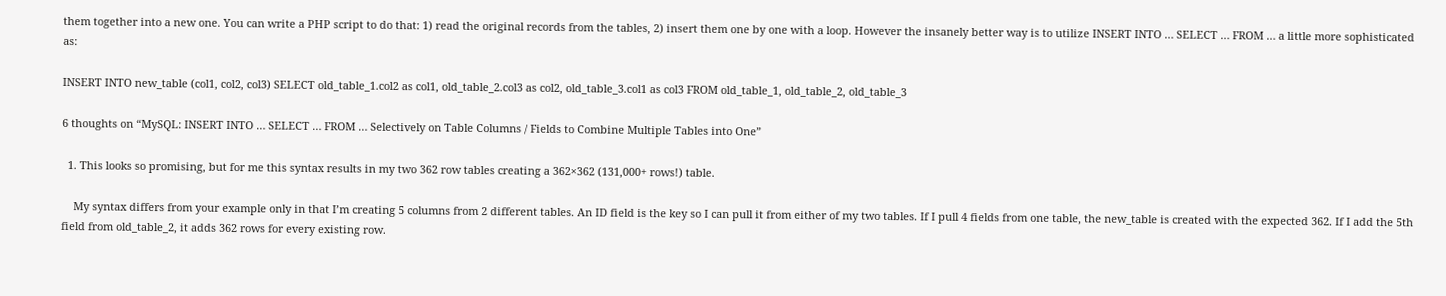them together into a new one. You can write a PHP script to do that: 1) read the original records from the tables, 2) insert them one by one with a loop. However the insanely better way is to utilize INSERT INTO … SELECT … FROM … a little more sophisticated as:

INSERT INTO new_table (col1, col2, col3) SELECT old_table_1.col2 as col1, old_table_2.col3 as col2, old_table_3.col1 as col3 FROM old_table_1, old_table_2, old_table_3

6 thoughts on “MySQL: INSERT INTO … SELECT … FROM … Selectively on Table Columns / Fields to Combine Multiple Tables into One”

  1. This looks so promising, but for me this syntax results in my two 362 row tables creating a 362×362 (131,000+ rows!) table.

    My syntax differs from your example only in that I’m creating 5 columns from 2 different tables. An ID field is the key so I can pull it from either of my two tables. If I pull 4 fields from one table, the new_table is created with the expected 362. If I add the 5th field from old_table_2, it adds 362 rows for every existing row.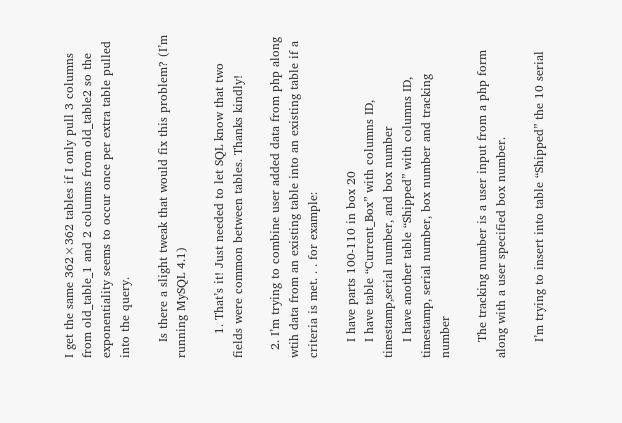I get the same 362×362 tables if I only pull 3 columns from old_table_1 and 2 columns from old_table2 so the exponentiality seems to occur once per extra table pulled into the query.

    Is there a slight tweak that would fix this problem? (I’m running MySQL 4.1)

      1. That’s it! Just needed to let SQL know that two fields were common between tables. Thanks kindly!

  2. I’m trying to combine user added data from php along wtih data from an existing table into an existing table if a criteria is met. . . for example:

    I have parts 100-110 in box 20
    I have table “Current_Box” with columns ID, timestamp,serial number, and box number
    I have another table “Shipped” with columns ID, timestamp, serial number, box number and tracking number

    The tracking number is a user input from a php form along with a user specified box number.

    I’m trying to insert into table “Shipped” the 10 serial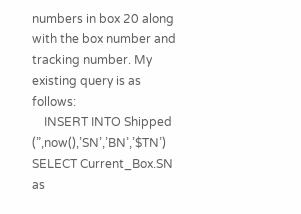numbers in box 20 along with the box number and tracking number. My existing query is as follows:
    INSERT INTO Shipped (”,now(),’SN’,’BN’,’$TN’) SELECT Current_Box.SN as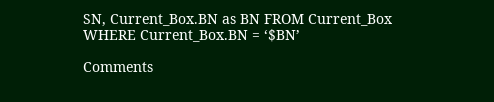SN, Current_Box.BN as BN FROM Current_Box WHERE Current_Box.BN = ‘$BN’

Comments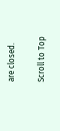are closed.

Scroll to Top